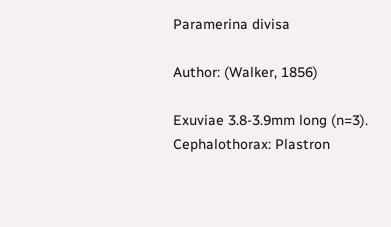Paramerina divisa

Author: (Walker, 1856)

Exuviae 3.8-3.9mm long (n=3).
Cephalothorax: Plastron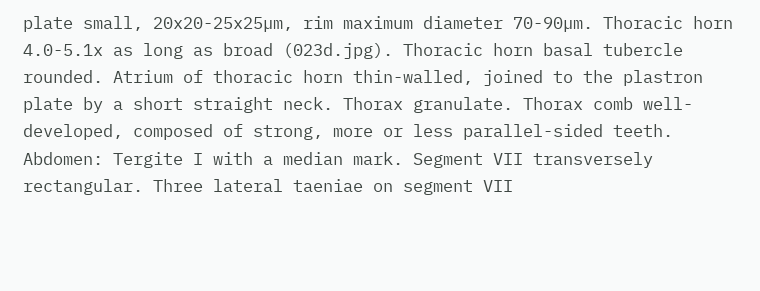plate small, 20x20-25x25µm, rim maximum diameter 70-90µm. Thoracic horn 4.0-5.1x as long as broad (023d.jpg). Thoracic horn basal tubercle rounded. Atrium of thoracic horn thin-walled, joined to the plastron plate by a short straight neck. Thorax granulate. Thorax comb well-developed, composed of strong, more or less parallel-sided teeth.
Abdomen: Tergite I with a median mark. Segment VII transversely rectangular. Three lateral taeniae on segment VII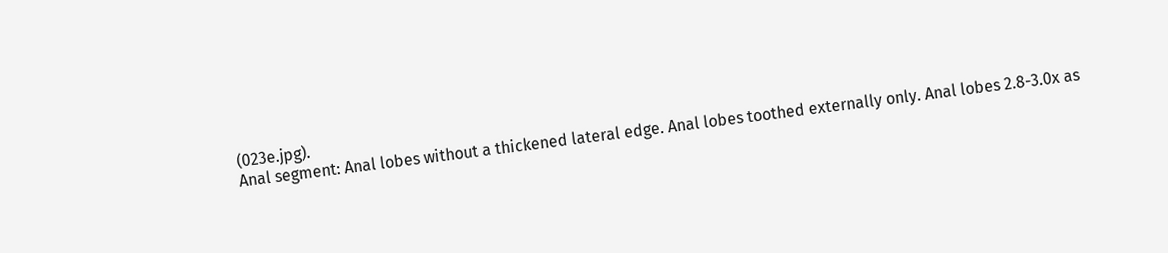(023e.jpg).
Anal segment: Anal lobes without a thickened lateral edge. Anal lobes toothed externally only. Anal lobes 2.8-3.0x as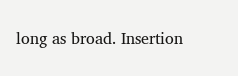long as broad. Insertion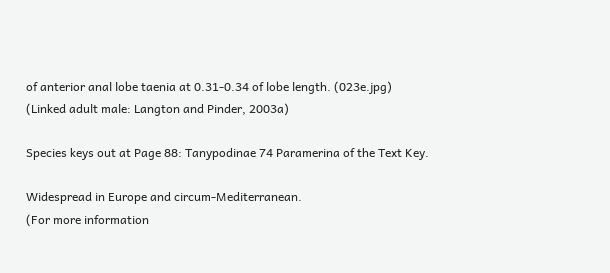of anterior anal lobe taenia at 0.31-0.34 of lobe length. (023e.jpg)
(Linked adult male: Langton and Pinder, 2003a)

Species keys out at Page 88: Tanypodinae 74 Paramerina of the Text Key.

Widespread in Europe and circum-Mediterranean.
(For more information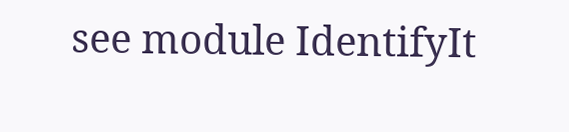see module IdentifyIt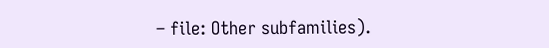– file: Other subfamilies).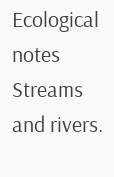Ecological notes
Streams and rivers.